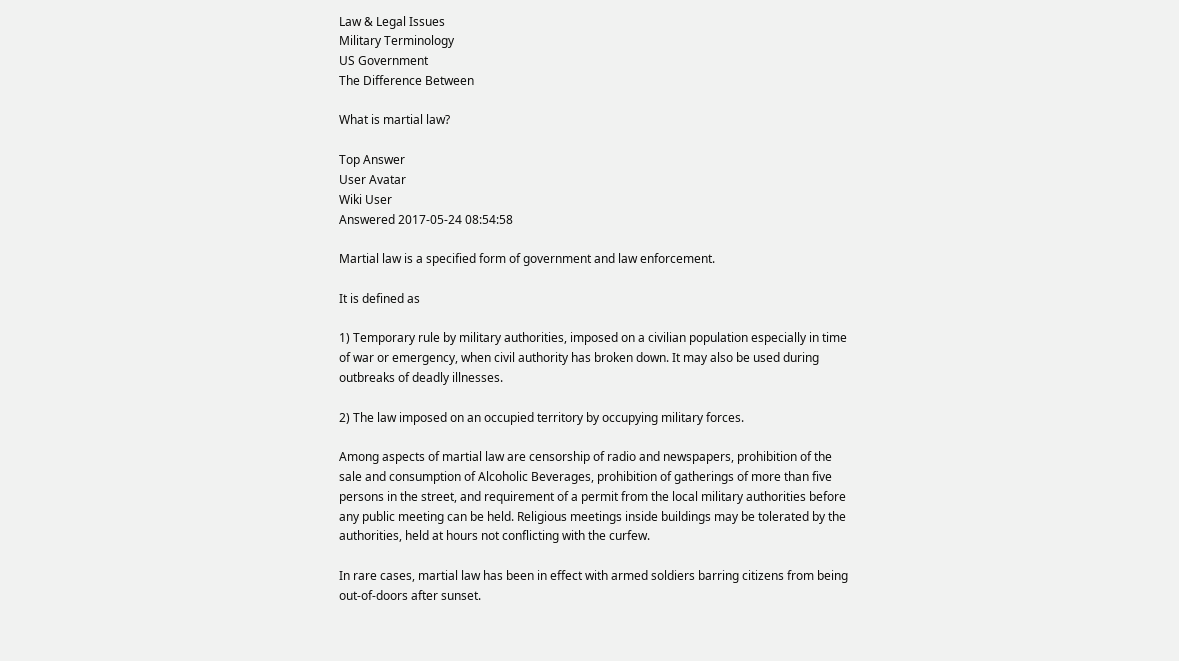Law & Legal Issues
Military Terminology
US Government
The Difference Between

What is martial law?

Top Answer
User Avatar
Wiki User
Answered 2017-05-24 08:54:58

Martial law is a specified form of government and law enforcement.

It is defined as

1) Temporary rule by military authorities, imposed on a civilian population especially in time of war or emergency, when civil authority has broken down. It may also be used during outbreaks of deadly illnesses.

2) The law imposed on an occupied territory by occupying military forces.

Among aspects of martial law are censorship of radio and newspapers, prohibition of the sale and consumption of Alcoholic Beverages, prohibition of gatherings of more than five persons in the street, and requirement of a permit from the local military authorities before any public meeting can be held. Religious meetings inside buildings may be tolerated by the authorities, held at hours not conflicting with the curfew.

In rare cases, martial law has been in effect with armed soldiers barring citizens from being out-of-doors after sunset.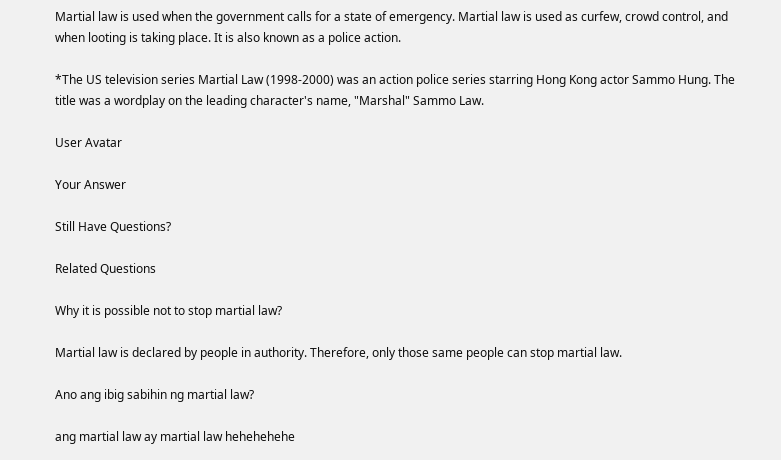Martial law is used when the government calls for a state of emergency. Martial law is used as curfew, crowd control, and when looting is taking place. It is also known as a police action.

*The US television series Martial Law (1998-2000) was an action police series starring Hong Kong actor Sammo Hung. The title was a wordplay on the leading character's name, "Marshal" Sammo Law.

User Avatar

Your Answer

Still Have Questions?

Related Questions

Why it is possible not to stop martial law?

Martial law is declared by people in authority. Therefore, only those same people can stop martial law.

Ano ang ibig sabihin ng martial law?

ang martial law ay martial law hehehehehe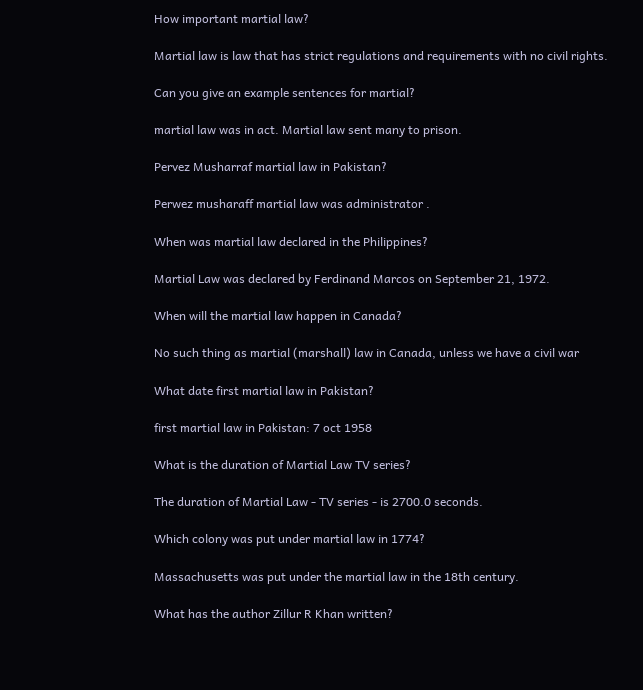How important martial law?

Martial law is law that has strict regulations and requirements with no civil rights.

Can you give an example sentences for martial?

martial law was in act. Martial law sent many to prison.

Pervez Musharraf martial law in Pakistan?

Perwez musharaff martial law was administrator .

When was martial law declared in the Philippines?

Martial Law was declared by Ferdinand Marcos on September 21, 1972.

When will the martial law happen in Canada?

No such thing as martial (marshall) law in Canada, unless we have a civil war

What date first martial law in Pakistan?

first martial law in Pakistan: 7 oct 1958

What is the duration of Martial Law TV series?

The duration of Martial Law - TV series - is 2700.0 seconds.

Which colony was put under martial law in 1774?

Massachusetts was put under the martial law in the 18th century.

What has the author Zillur R Khan written?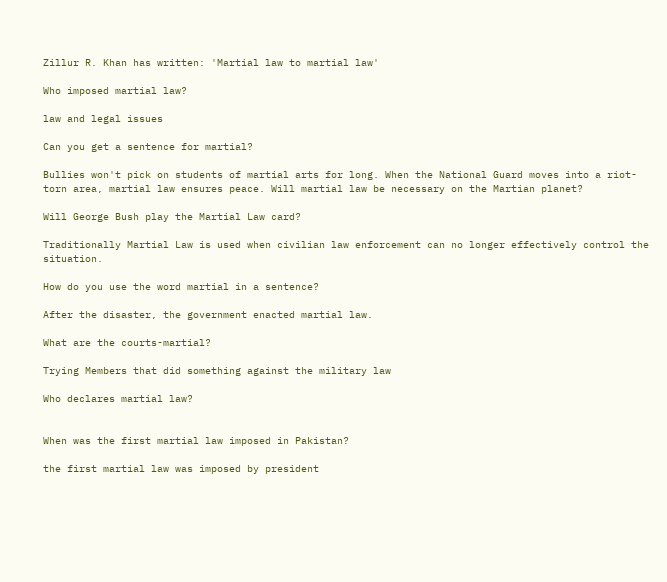Zillur R. Khan has written: 'Martial law to martial law'

Who imposed martial law?

law and legal issues

Can you get a sentence for martial?

Bullies won't pick on students of martial arts for long. When the National Guard moves into a riot-torn area, martial law ensures peace. Will martial law be necessary on the Martian planet?

Will George Bush play the Martial Law card?

Traditionally Martial Law is used when civilian law enforcement can no longer effectively control the situation.

How do you use the word martial in a sentence?

After the disaster, the government enacted martial law.

What are the courts-martial?

Trying Members that did something against the military law

Who declares martial law?


When was the first martial law imposed in Pakistan?

the first martial law was imposed by president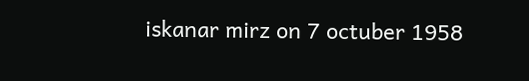iskanar mirz on 7 octuber 1958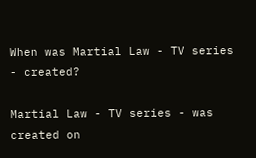When was Martial Law - TV series - created?

Martial Law - TV series - was created on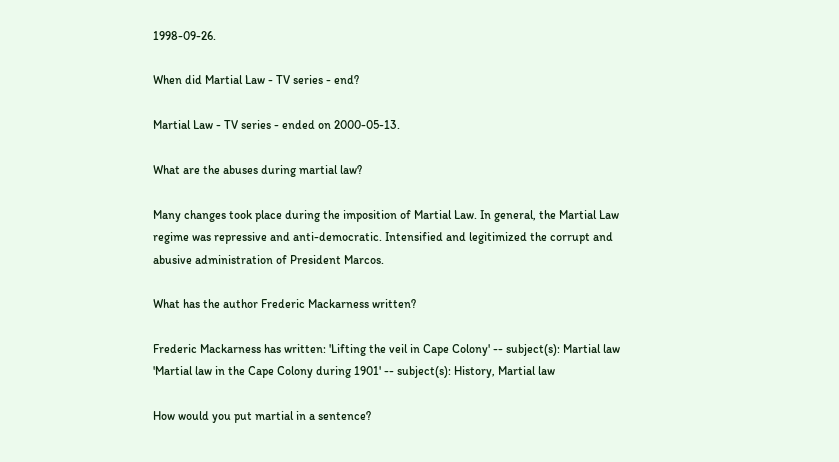1998-09-26.

When did Martial Law - TV series - end?

Martial Law - TV series - ended on 2000-05-13.

What are the abuses during martial law?

Many changes took place during the imposition of Martial Law. In general, the Martial Law regime was repressive and anti-democratic. Intensified and legitimized the corrupt and abusive administration of President Marcos.

What has the author Frederic Mackarness written?

Frederic Mackarness has written: 'Lifting the veil in Cape Colony' -- subject(s): Martial law 'Martial law in the Cape Colony during 1901' -- subject(s): History, Martial law

How would you put martial in a sentence?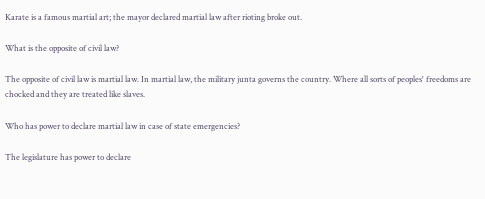Karate is a famous martial art; the mayor declared martial law after rioting broke out.

What is the opposite of civil law?

The opposite of civil law is martial law. In martial law, the military junta governs the country. Where all sorts of peoples' freedoms are chocked and they are treated like slaves.

Who has power to declare martial law in case of state emergencies?

The legislature has power to declare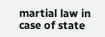martial law in case of state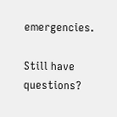emergencies.

Still have questions?